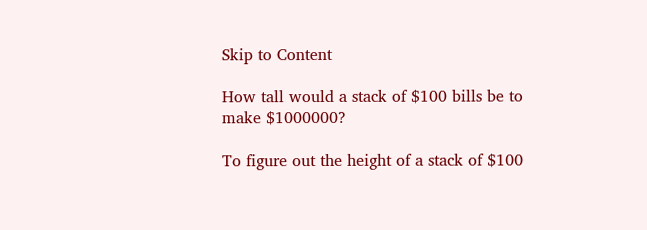Skip to Content

How tall would a stack of $100 bills be to make $1000000?

To figure out the height of a stack of $100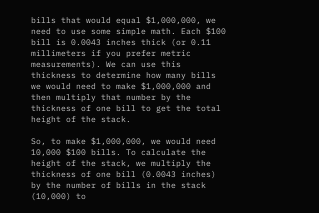bills that would equal $1,000,000, we need to use some simple math. Each $100 bill is 0.0043 inches thick (or 0.11 millimeters if you prefer metric measurements). We can use this thickness to determine how many bills we would need to make $1,000,000 and then multiply that number by the thickness of one bill to get the total height of the stack.

So, to make $1,000,000, we would need 10,000 $100 bills. To calculate the height of the stack, we multiply the thickness of one bill (0.0043 inches) by the number of bills in the stack (10,000) to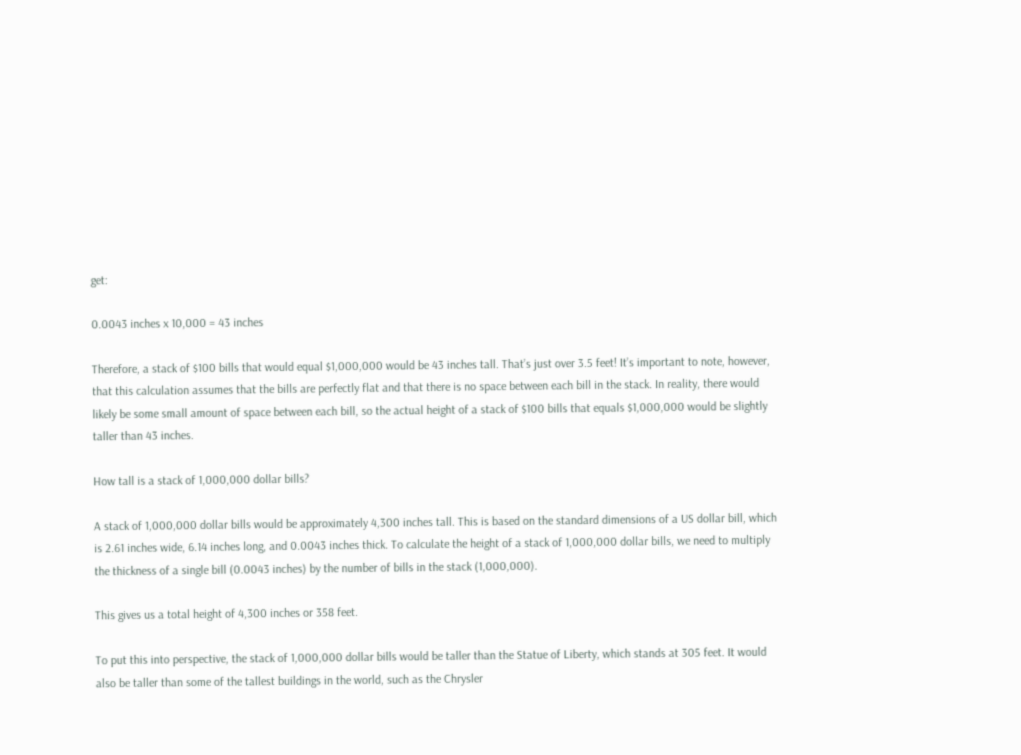get:

0.0043 inches x 10,000 = 43 inches

Therefore, a stack of $100 bills that would equal $1,000,000 would be 43 inches tall. That’s just over 3.5 feet! It’s important to note, however, that this calculation assumes that the bills are perfectly flat and that there is no space between each bill in the stack. In reality, there would likely be some small amount of space between each bill, so the actual height of a stack of $100 bills that equals $1,000,000 would be slightly taller than 43 inches.

How tall is a stack of 1,000,000 dollar bills?

A stack of 1,000,000 dollar bills would be approximately 4,300 inches tall. This is based on the standard dimensions of a US dollar bill, which is 2.61 inches wide, 6.14 inches long, and 0.0043 inches thick. To calculate the height of a stack of 1,000,000 dollar bills, we need to multiply the thickness of a single bill (0.0043 inches) by the number of bills in the stack (1,000,000).

This gives us a total height of 4,300 inches or 358 feet.

To put this into perspective, the stack of 1,000,000 dollar bills would be taller than the Statue of Liberty, which stands at 305 feet. It would also be taller than some of the tallest buildings in the world, such as the Chrysler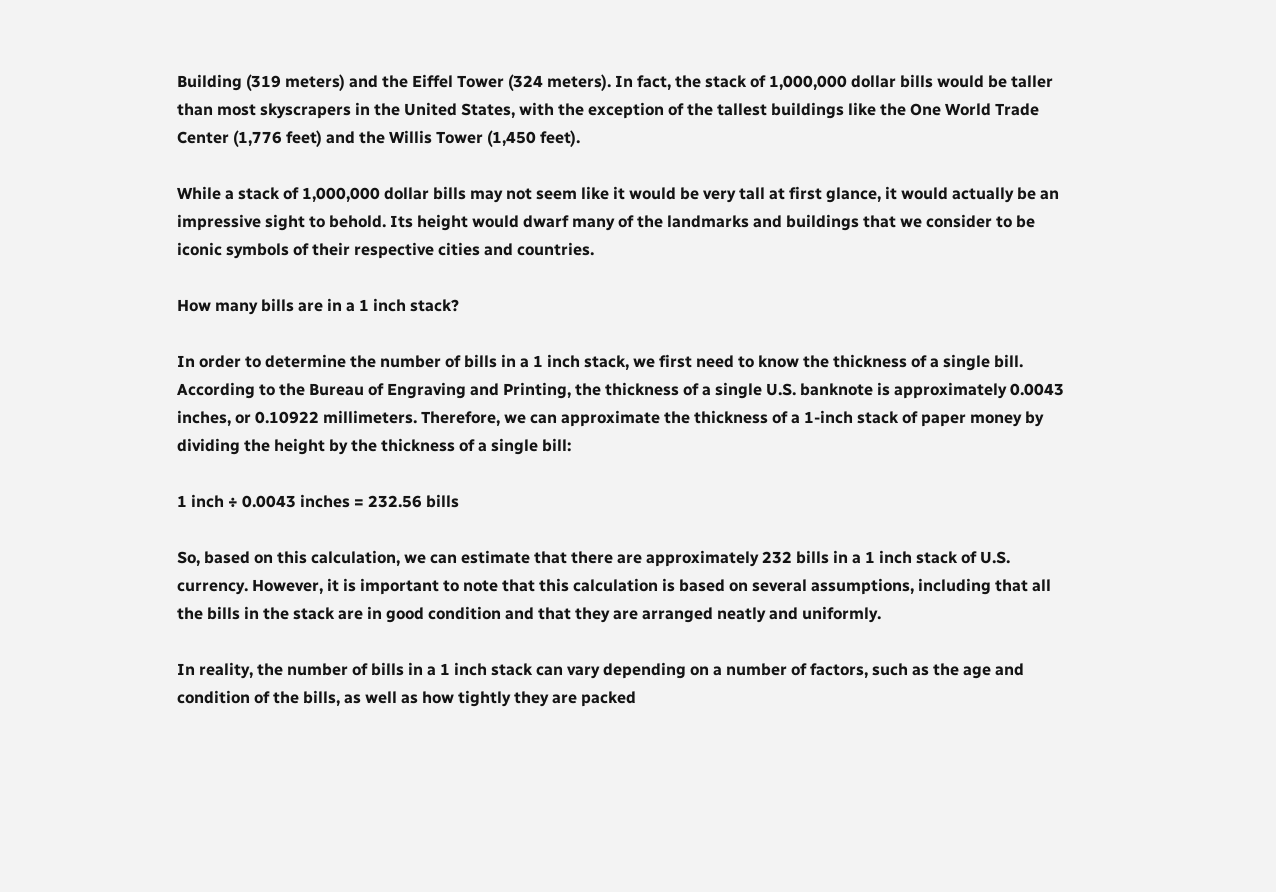Building (319 meters) and the Eiffel Tower (324 meters). In fact, the stack of 1,000,000 dollar bills would be taller than most skyscrapers in the United States, with the exception of the tallest buildings like the One World Trade Center (1,776 feet) and the Willis Tower (1,450 feet).

While a stack of 1,000,000 dollar bills may not seem like it would be very tall at first glance, it would actually be an impressive sight to behold. Its height would dwarf many of the landmarks and buildings that we consider to be iconic symbols of their respective cities and countries.

How many bills are in a 1 inch stack?

In order to determine the number of bills in a 1 inch stack, we first need to know the thickness of a single bill. According to the Bureau of Engraving and Printing, the thickness of a single U.S. banknote is approximately 0.0043 inches, or 0.10922 millimeters. Therefore, we can approximate the thickness of a 1-inch stack of paper money by dividing the height by the thickness of a single bill:

1 inch ÷ 0.0043 inches = 232.56 bills

So, based on this calculation, we can estimate that there are approximately 232 bills in a 1 inch stack of U.S. currency. However, it is important to note that this calculation is based on several assumptions, including that all the bills in the stack are in good condition and that they are arranged neatly and uniformly.

In reality, the number of bills in a 1 inch stack can vary depending on a number of factors, such as the age and condition of the bills, as well as how tightly they are packed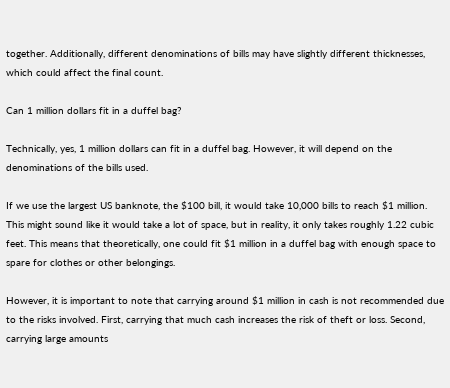together. Additionally, different denominations of bills may have slightly different thicknesses, which could affect the final count.

Can 1 million dollars fit in a duffel bag?

Technically, yes, 1 million dollars can fit in a duffel bag. However, it will depend on the denominations of the bills used.

If we use the largest US banknote, the $100 bill, it would take 10,000 bills to reach $1 million. This might sound like it would take a lot of space, but in reality, it only takes roughly 1.22 cubic feet. This means that theoretically, one could fit $1 million in a duffel bag with enough space to spare for clothes or other belongings.

However, it is important to note that carrying around $1 million in cash is not recommended due to the risks involved. First, carrying that much cash increases the risk of theft or loss. Second, carrying large amounts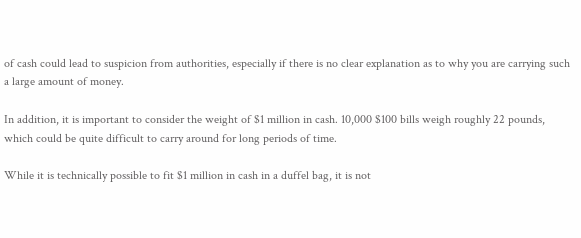of cash could lead to suspicion from authorities, especially if there is no clear explanation as to why you are carrying such a large amount of money.

In addition, it is important to consider the weight of $1 million in cash. 10,000 $100 bills weigh roughly 22 pounds, which could be quite difficult to carry around for long periods of time.

While it is technically possible to fit $1 million in cash in a duffel bag, it is not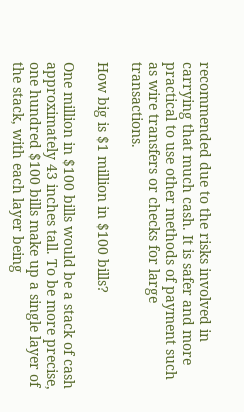recommended due to the risks involved in carrying that much cash. It is safer and more practical to use other methods of payment such as wire transfers or checks for large transactions.

How big is $1 million in $100 bills?

One million in $100 bills would be a stack of cash approximately 43 inches tall. To be more precise, one hundred $100 bills make up a single layer of the stack, with each layer being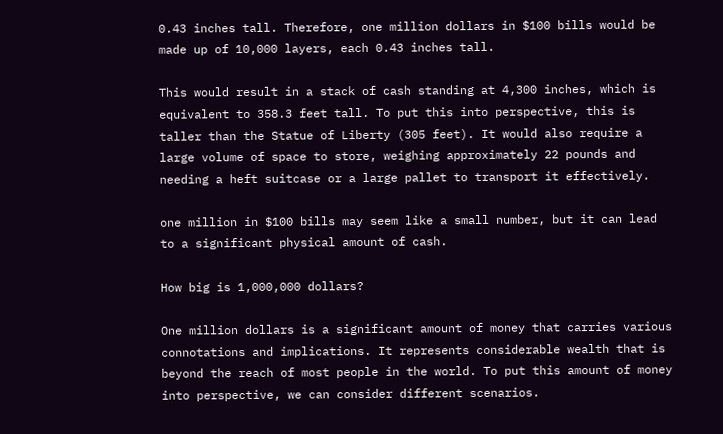0.43 inches tall. Therefore, one million dollars in $100 bills would be made up of 10,000 layers, each 0.43 inches tall.

This would result in a stack of cash standing at 4,300 inches, which is equivalent to 358.3 feet tall. To put this into perspective, this is taller than the Statue of Liberty (305 feet). It would also require a large volume of space to store, weighing approximately 22 pounds and needing a heft suitcase or a large pallet to transport it effectively.

one million in $100 bills may seem like a small number, but it can lead to a significant physical amount of cash.

How big is 1,000,000 dollars?

One million dollars is a significant amount of money that carries various connotations and implications. It represents considerable wealth that is beyond the reach of most people in the world. To put this amount of money into perspective, we can consider different scenarios.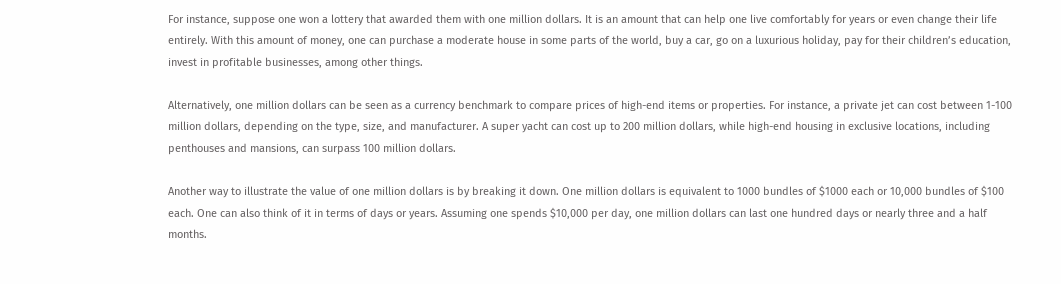For instance, suppose one won a lottery that awarded them with one million dollars. It is an amount that can help one live comfortably for years or even change their life entirely. With this amount of money, one can purchase a moderate house in some parts of the world, buy a car, go on a luxurious holiday, pay for their children’s education, invest in profitable businesses, among other things.

Alternatively, one million dollars can be seen as a currency benchmark to compare prices of high-end items or properties. For instance, a private jet can cost between 1-100 million dollars, depending on the type, size, and manufacturer. A super yacht can cost up to 200 million dollars, while high-end housing in exclusive locations, including penthouses and mansions, can surpass 100 million dollars.

Another way to illustrate the value of one million dollars is by breaking it down. One million dollars is equivalent to 1000 bundles of $1000 each or 10,000 bundles of $100 each. One can also think of it in terms of days or years. Assuming one spends $10,000 per day, one million dollars can last one hundred days or nearly three and a half months.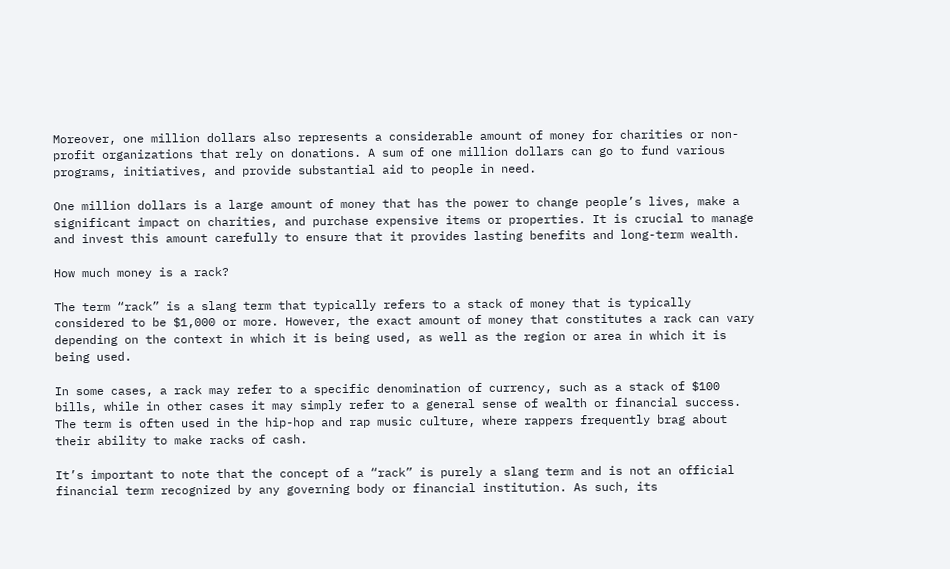Moreover, one million dollars also represents a considerable amount of money for charities or non-profit organizations that rely on donations. A sum of one million dollars can go to fund various programs, initiatives, and provide substantial aid to people in need.

One million dollars is a large amount of money that has the power to change people’s lives, make a significant impact on charities, and purchase expensive items or properties. It is crucial to manage and invest this amount carefully to ensure that it provides lasting benefits and long-term wealth.

How much money is a rack?

The term “rack” is a slang term that typically refers to a stack of money that is typically considered to be $1,000 or more. However, the exact amount of money that constitutes a rack can vary depending on the context in which it is being used, as well as the region or area in which it is being used.

In some cases, a rack may refer to a specific denomination of currency, such as a stack of $100 bills, while in other cases it may simply refer to a general sense of wealth or financial success. The term is often used in the hip-hop and rap music culture, where rappers frequently brag about their ability to make racks of cash.

It’s important to note that the concept of a “rack” is purely a slang term and is not an official financial term recognized by any governing body or financial institution. As such, its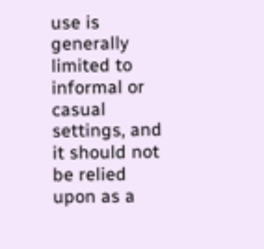use is generally limited to informal or casual settings, and it should not be relied upon as a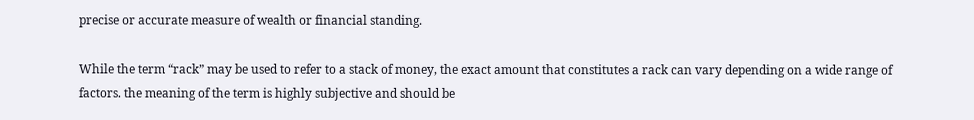precise or accurate measure of wealth or financial standing.

While the term “rack” may be used to refer to a stack of money, the exact amount that constitutes a rack can vary depending on a wide range of factors. the meaning of the term is highly subjective and should be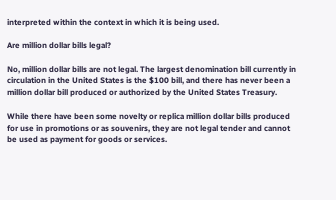interpreted within the context in which it is being used.

Are million dollar bills legal?

No, million dollar bills are not legal. The largest denomination bill currently in circulation in the United States is the $100 bill, and there has never been a million dollar bill produced or authorized by the United States Treasury.

While there have been some novelty or replica million dollar bills produced for use in promotions or as souvenirs, they are not legal tender and cannot be used as payment for goods or services.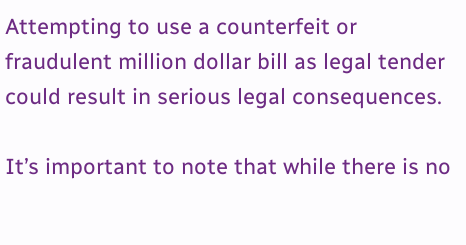Attempting to use a counterfeit or fraudulent million dollar bill as legal tender could result in serious legal consequences.

It’s important to note that while there is no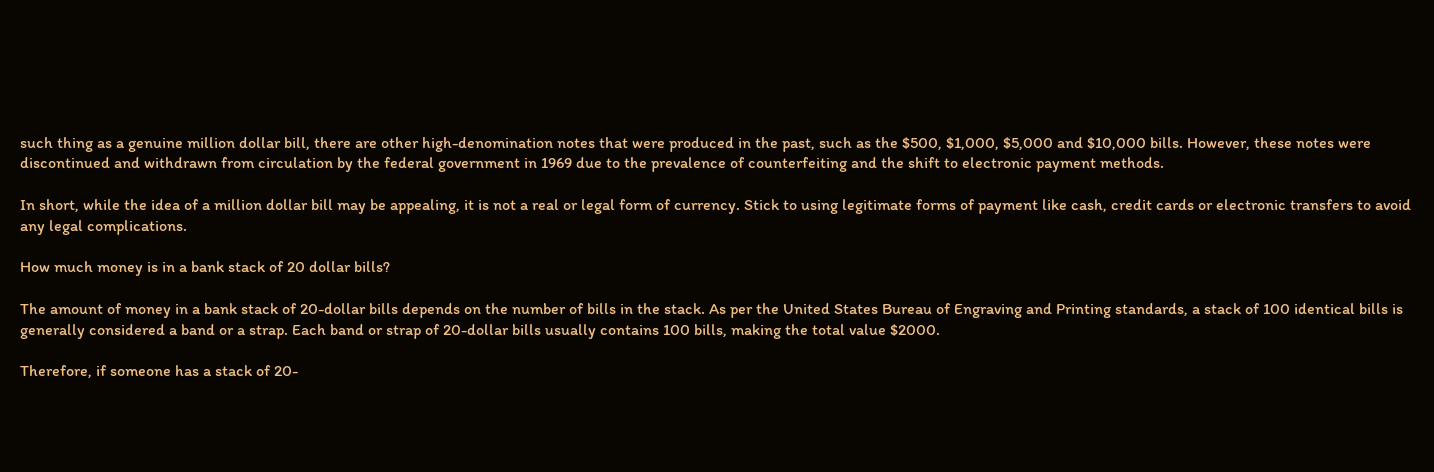such thing as a genuine million dollar bill, there are other high-denomination notes that were produced in the past, such as the $500, $1,000, $5,000 and $10,000 bills. However, these notes were discontinued and withdrawn from circulation by the federal government in 1969 due to the prevalence of counterfeiting and the shift to electronic payment methods.

In short, while the idea of a million dollar bill may be appealing, it is not a real or legal form of currency. Stick to using legitimate forms of payment like cash, credit cards or electronic transfers to avoid any legal complications.

How much money is in a bank stack of 20 dollar bills?

The amount of money in a bank stack of 20-dollar bills depends on the number of bills in the stack. As per the United States Bureau of Engraving and Printing standards, a stack of 100 identical bills is generally considered a band or a strap. Each band or strap of 20-dollar bills usually contains 100 bills, making the total value $2000.

Therefore, if someone has a stack of 20-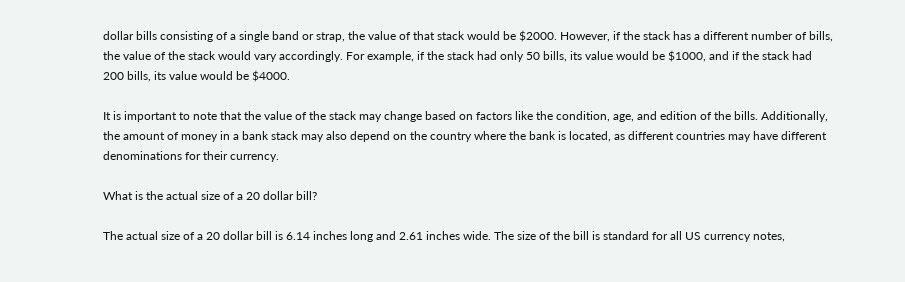dollar bills consisting of a single band or strap, the value of that stack would be $2000. However, if the stack has a different number of bills, the value of the stack would vary accordingly. For example, if the stack had only 50 bills, its value would be $1000, and if the stack had 200 bills, its value would be $4000.

It is important to note that the value of the stack may change based on factors like the condition, age, and edition of the bills. Additionally, the amount of money in a bank stack may also depend on the country where the bank is located, as different countries may have different denominations for their currency.

What is the actual size of a 20 dollar bill?

The actual size of a 20 dollar bill is 6.14 inches long and 2.61 inches wide. The size of the bill is standard for all US currency notes,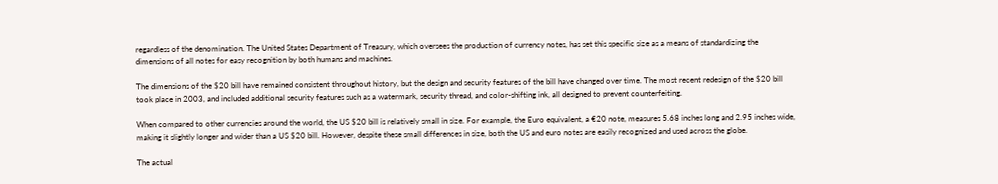regardless of the denomination. The United States Department of Treasury, which oversees the production of currency notes, has set this specific size as a means of standardizing the dimensions of all notes for easy recognition by both humans and machines.

The dimensions of the $20 bill have remained consistent throughout history, but the design and security features of the bill have changed over time. The most recent redesign of the $20 bill took place in 2003, and included additional security features such as a watermark, security thread, and color-shifting ink, all designed to prevent counterfeiting.

When compared to other currencies around the world, the US $20 bill is relatively small in size. For example, the Euro equivalent, a €20 note, measures 5.68 inches long and 2.95 inches wide, making it slightly longer and wider than a US $20 bill. However, despite these small differences in size, both the US and euro notes are easily recognized and used across the globe.

The actual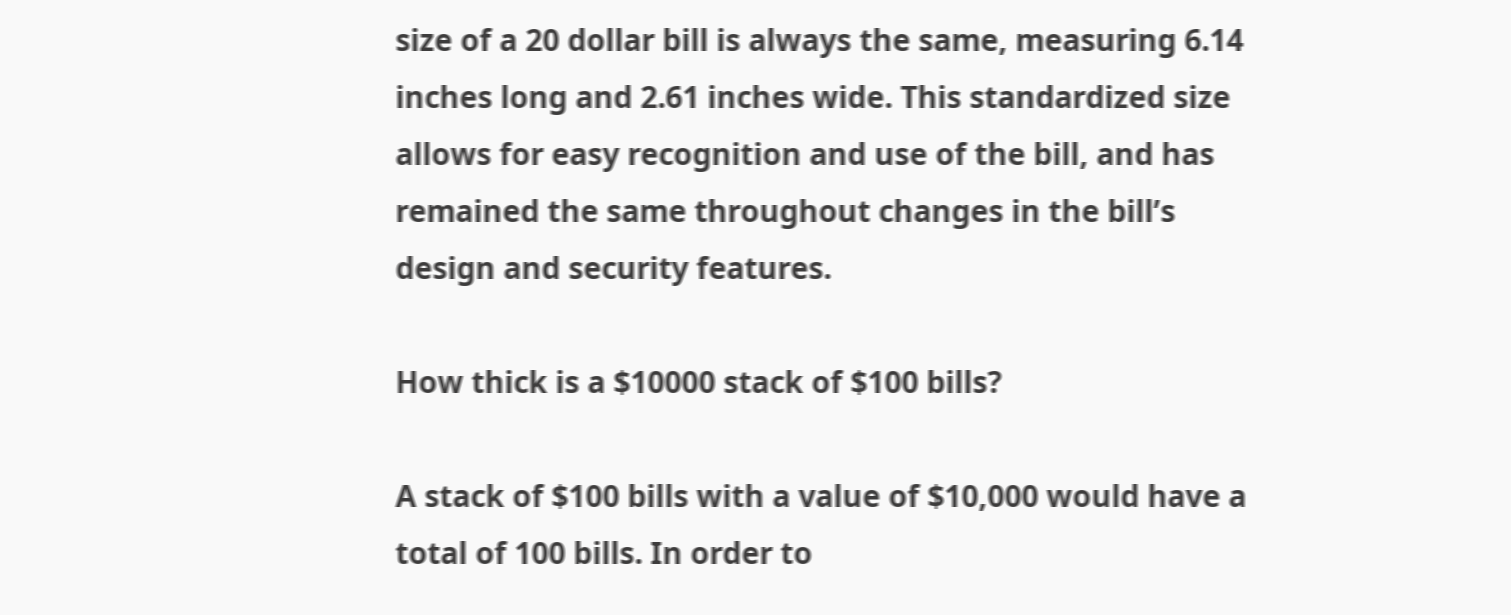size of a 20 dollar bill is always the same, measuring 6.14 inches long and 2.61 inches wide. This standardized size allows for easy recognition and use of the bill, and has remained the same throughout changes in the bill’s design and security features.

How thick is a $10000 stack of $100 bills?

A stack of $100 bills with a value of $10,000 would have a total of 100 bills. In order to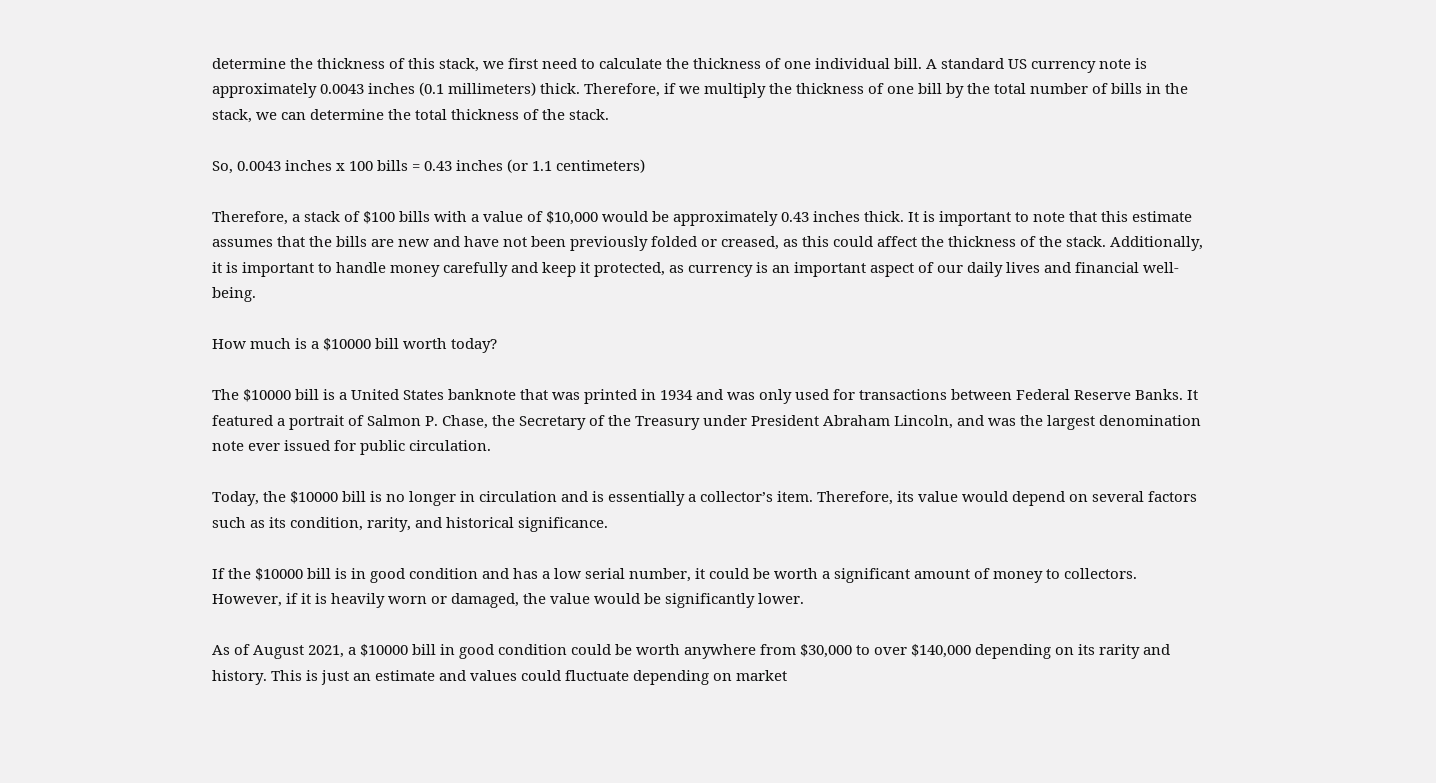determine the thickness of this stack, we first need to calculate the thickness of one individual bill. A standard US currency note is approximately 0.0043 inches (0.1 millimeters) thick. Therefore, if we multiply the thickness of one bill by the total number of bills in the stack, we can determine the total thickness of the stack.

So, 0.0043 inches x 100 bills = 0.43 inches (or 1.1 centimeters)

Therefore, a stack of $100 bills with a value of $10,000 would be approximately 0.43 inches thick. It is important to note that this estimate assumes that the bills are new and have not been previously folded or creased, as this could affect the thickness of the stack. Additionally, it is important to handle money carefully and keep it protected, as currency is an important aspect of our daily lives and financial well-being.

How much is a $10000 bill worth today?

The $10000 bill is a United States banknote that was printed in 1934 and was only used for transactions between Federal Reserve Banks. It featured a portrait of Salmon P. Chase, the Secretary of the Treasury under President Abraham Lincoln, and was the largest denomination note ever issued for public circulation.

Today, the $10000 bill is no longer in circulation and is essentially a collector’s item. Therefore, its value would depend on several factors such as its condition, rarity, and historical significance.

If the $10000 bill is in good condition and has a low serial number, it could be worth a significant amount of money to collectors. However, if it is heavily worn or damaged, the value would be significantly lower.

As of August 2021, a $10000 bill in good condition could be worth anywhere from $30,000 to over $140,000 depending on its rarity and history. This is just an estimate and values could fluctuate depending on market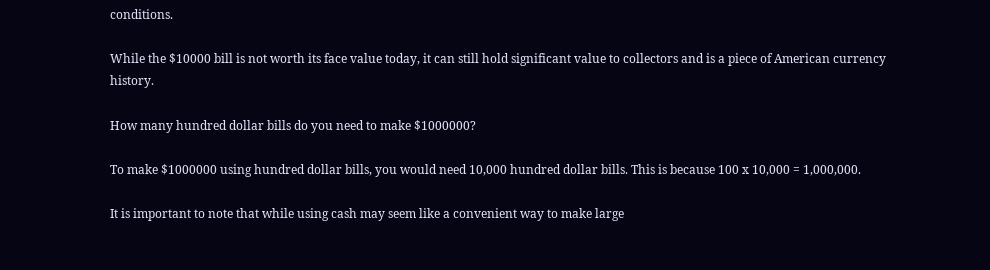conditions.

While the $10000 bill is not worth its face value today, it can still hold significant value to collectors and is a piece of American currency history.

How many hundred dollar bills do you need to make $1000000?

To make $1000000 using hundred dollar bills, you would need 10,000 hundred dollar bills. This is because 100 x 10,000 = 1,000,000.

It is important to note that while using cash may seem like a convenient way to make large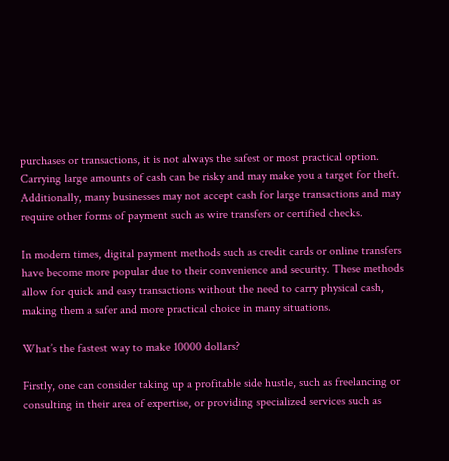purchases or transactions, it is not always the safest or most practical option. Carrying large amounts of cash can be risky and may make you a target for theft. Additionally, many businesses may not accept cash for large transactions and may require other forms of payment such as wire transfers or certified checks.

In modern times, digital payment methods such as credit cards or online transfers have become more popular due to their convenience and security. These methods allow for quick and easy transactions without the need to carry physical cash, making them a safer and more practical choice in many situations.

What’s the fastest way to make 10000 dollars?

Firstly, one can consider taking up a profitable side hustle, such as freelancing or consulting in their area of expertise, or providing specialized services such as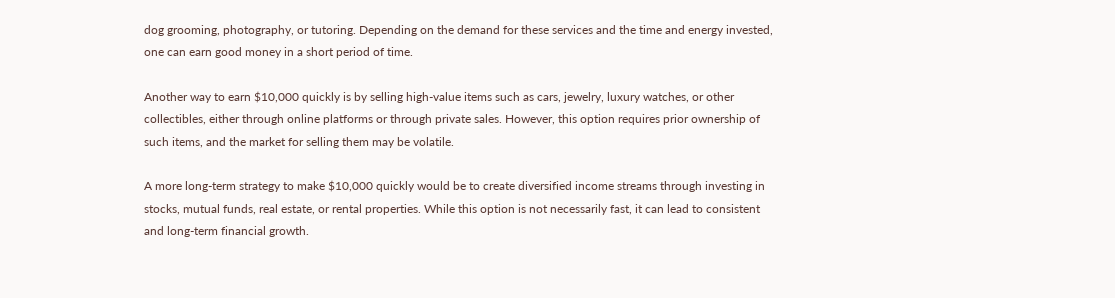dog grooming, photography, or tutoring. Depending on the demand for these services and the time and energy invested, one can earn good money in a short period of time.

Another way to earn $10,000 quickly is by selling high-value items such as cars, jewelry, luxury watches, or other collectibles, either through online platforms or through private sales. However, this option requires prior ownership of such items, and the market for selling them may be volatile.

A more long-term strategy to make $10,000 quickly would be to create diversified income streams through investing in stocks, mutual funds, real estate, or rental properties. While this option is not necessarily fast, it can lead to consistent and long-term financial growth.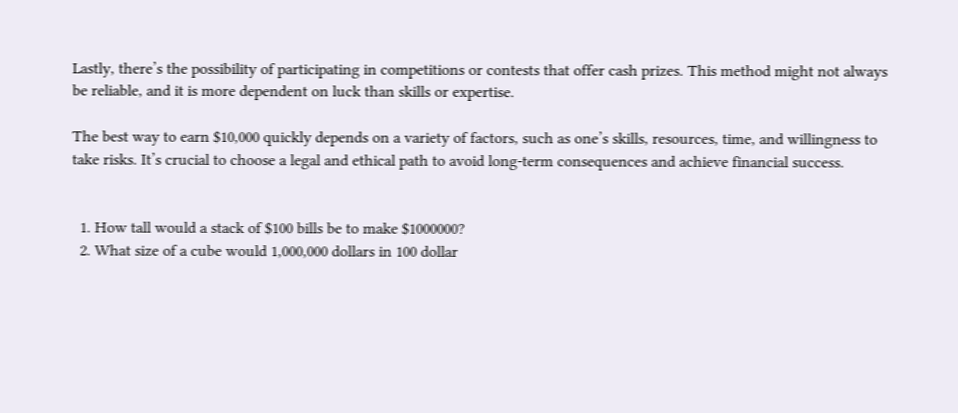Lastly, there’s the possibility of participating in competitions or contests that offer cash prizes. This method might not always be reliable, and it is more dependent on luck than skills or expertise.

The best way to earn $10,000 quickly depends on a variety of factors, such as one’s skills, resources, time, and willingness to take risks. It’s crucial to choose a legal and ethical path to avoid long-term consequences and achieve financial success.


  1. How tall would a stack of $100 bills be to make $1000000?
  2. What size of a cube would 1,000,000 dollars in 100 dollar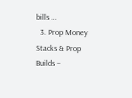bills …
  3. Prop Money Stacks & Prop Builds –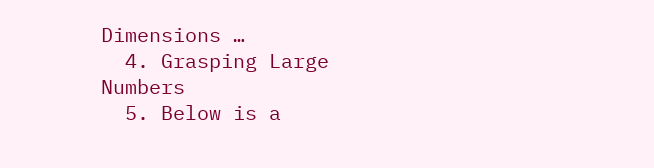Dimensions …
  4. Grasping Large Numbers
  5. Below is a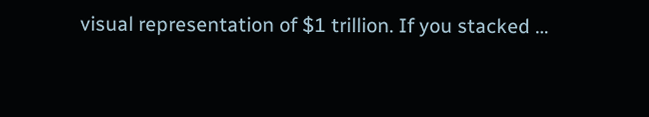visual representation of $1 trillion. If you stacked …